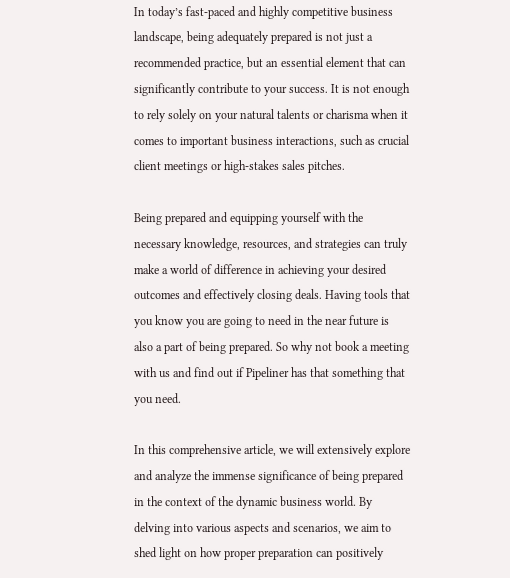In today’s fast-paced and highly competitive business landscape, being adequately prepared is not just a recommended practice, but an essential element that can significantly contribute to your success. It is not enough to rely solely on your natural talents or charisma when it comes to important business interactions, such as crucial client meetings or high-stakes sales pitches.

Being prepared and equipping yourself with the necessary knowledge, resources, and strategies can truly make a world of difference in achieving your desired outcomes and effectively closing deals. Having tools that you know you are going to need in the near future is also a part of being prepared. So why not book a meeting with us and find out if Pipeliner has that something that you need.

In this comprehensive article, we will extensively explore and analyze the immense significance of being prepared in the context of the dynamic business world. By delving into various aspects and scenarios, we aim to shed light on how proper preparation can positively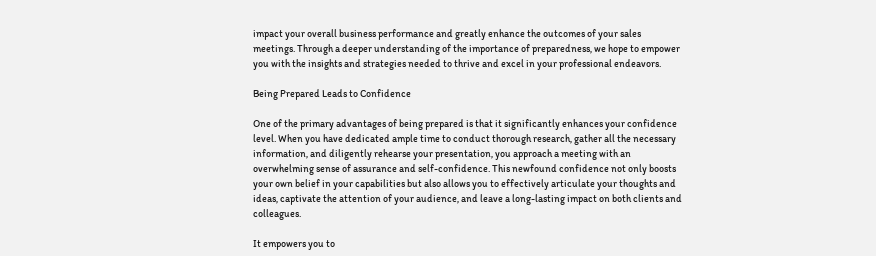impact your overall business performance and greatly enhance the outcomes of your sales meetings. Through a deeper understanding of the importance of preparedness, we hope to empower you with the insights and strategies needed to thrive and excel in your professional endeavors.

Being Prepared Leads to Confidence

One of the primary advantages of being prepared is that it significantly enhances your confidence level. When you have dedicated ample time to conduct thorough research, gather all the necessary information, and diligently rehearse your presentation, you approach a meeting with an overwhelming sense of assurance and self-confidence. This newfound confidence not only boosts your own belief in your capabilities but also allows you to effectively articulate your thoughts and ideas, captivate the attention of your audience, and leave a long-lasting impact on both clients and colleagues.

It empowers you to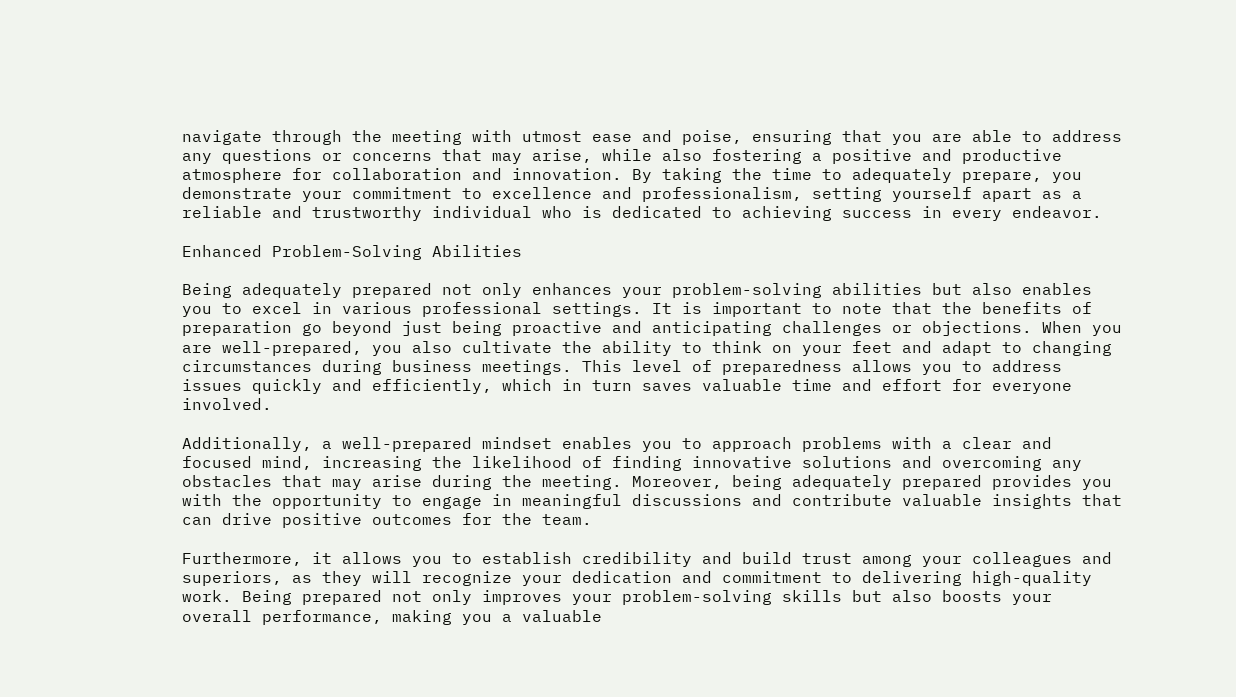navigate through the meeting with utmost ease and poise, ensuring that you are able to address any questions or concerns that may arise, while also fostering a positive and productive atmosphere for collaboration and innovation. By taking the time to adequately prepare, you demonstrate your commitment to excellence and professionalism, setting yourself apart as a reliable and trustworthy individual who is dedicated to achieving success in every endeavor.

Enhanced Problem-Solving Abilities

Being adequately prepared not only enhances your problem-solving abilities but also enables you to excel in various professional settings. It is important to note that the benefits of preparation go beyond just being proactive and anticipating challenges or objections. When you are well-prepared, you also cultivate the ability to think on your feet and adapt to changing circumstances during business meetings. This level of preparedness allows you to address issues quickly and efficiently, which in turn saves valuable time and effort for everyone involved.

Additionally, a well-prepared mindset enables you to approach problems with a clear and focused mind, increasing the likelihood of finding innovative solutions and overcoming any obstacles that may arise during the meeting. Moreover, being adequately prepared provides you with the opportunity to engage in meaningful discussions and contribute valuable insights that can drive positive outcomes for the team.

Furthermore, it allows you to establish credibility and build trust among your colleagues and superiors, as they will recognize your dedication and commitment to delivering high-quality work. Being prepared not only improves your problem-solving skills but also boosts your overall performance, making you a valuable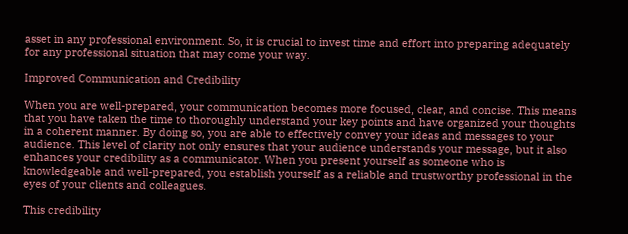asset in any professional environment. So, it is crucial to invest time and effort into preparing adequately for any professional situation that may come your way.

Improved Communication and Credibility

When you are well-prepared, your communication becomes more focused, clear, and concise. This means that you have taken the time to thoroughly understand your key points and have organized your thoughts in a coherent manner. By doing so, you are able to effectively convey your ideas and messages to your audience. This level of clarity not only ensures that your audience understands your message, but it also enhances your credibility as a communicator. When you present yourself as someone who is knowledgeable and well-prepared, you establish yourself as a reliable and trustworthy professional in the eyes of your clients and colleagues.

This credibility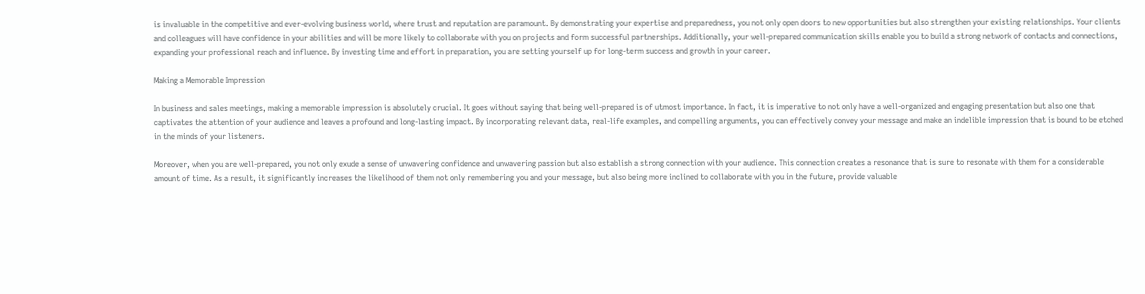is invaluable in the competitive and ever-evolving business world, where trust and reputation are paramount. By demonstrating your expertise and preparedness, you not only open doors to new opportunities but also strengthen your existing relationships. Your clients and colleagues will have confidence in your abilities and will be more likely to collaborate with you on projects and form successful partnerships. Additionally, your well-prepared communication skills enable you to build a strong network of contacts and connections, expanding your professional reach and influence. By investing time and effort in preparation, you are setting yourself up for long-term success and growth in your career.

Making a Memorable Impression

In business and sales meetings, making a memorable impression is absolutely crucial. It goes without saying that being well-prepared is of utmost importance. In fact, it is imperative to not only have a well-organized and engaging presentation but also one that captivates the attention of your audience and leaves a profound and long-lasting impact. By incorporating relevant data, real-life examples, and compelling arguments, you can effectively convey your message and make an indelible impression that is bound to be etched in the minds of your listeners.

Moreover, when you are well-prepared, you not only exude a sense of unwavering confidence and unwavering passion but also establish a strong connection with your audience. This connection creates a resonance that is sure to resonate with them for a considerable amount of time. As a result, it significantly increases the likelihood of them not only remembering you and your message, but also being more inclined to collaborate with you in the future, provide valuable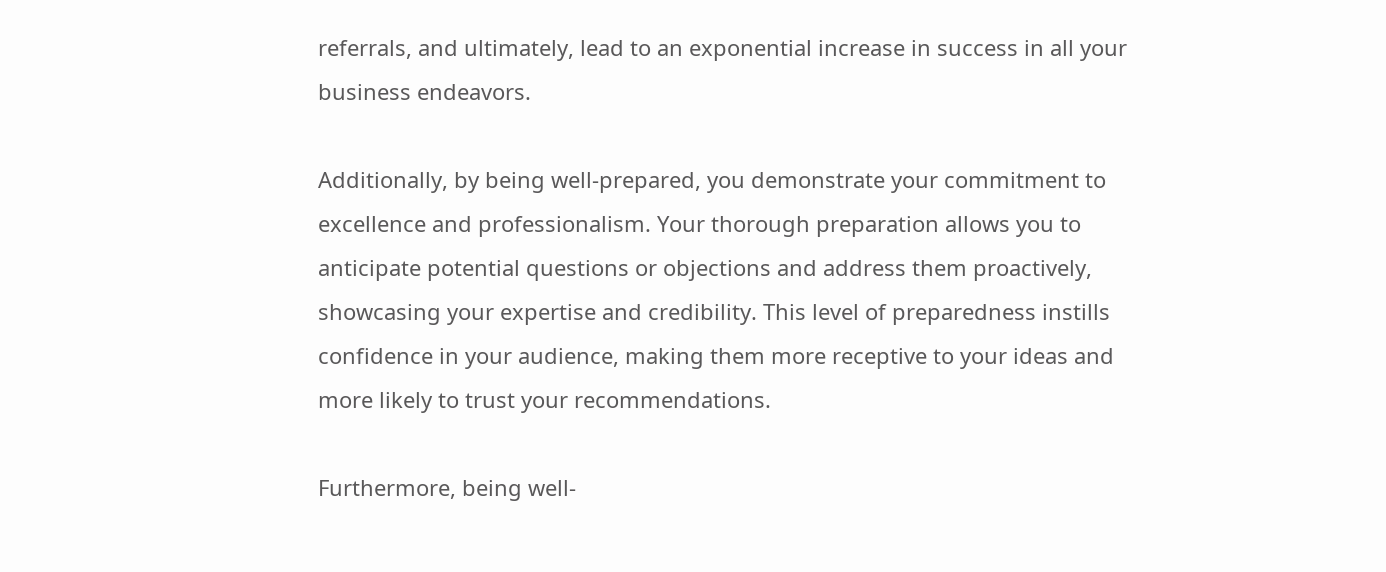referrals, and ultimately, lead to an exponential increase in success in all your business endeavors.

Additionally, by being well-prepared, you demonstrate your commitment to excellence and professionalism. Your thorough preparation allows you to anticipate potential questions or objections and address them proactively, showcasing your expertise and credibility. This level of preparedness instills confidence in your audience, making them more receptive to your ideas and more likely to trust your recommendations.

Furthermore, being well-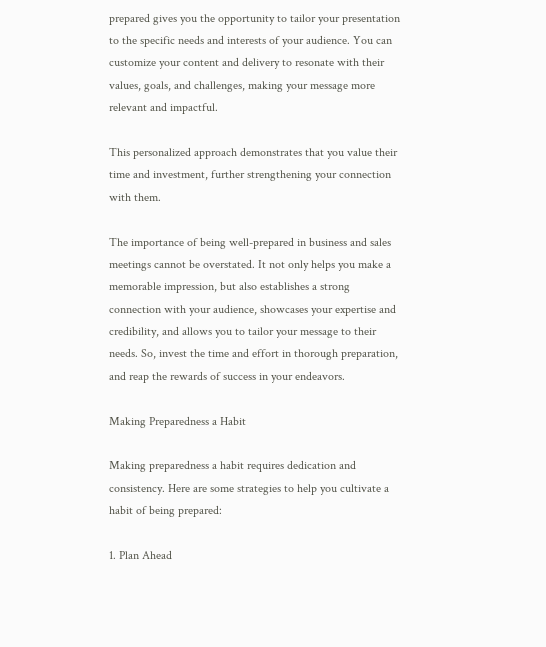prepared gives you the opportunity to tailor your presentation to the specific needs and interests of your audience. You can customize your content and delivery to resonate with their values, goals, and challenges, making your message more relevant and impactful.

This personalized approach demonstrates that you value their time and investment, further strengthening your connection with them.

The importance of being well-prepared in business and sales meetings cannot be overstated. It not only helps you make a memorable impression, but also establishes a strong connection with your audience, showcases your expertise and credibility, and allows you to tailor your message to their needs. So, invest the time and effort in thorough preparation, and reap the rewards of success in your endeavors.

Making Preparedness a Habit

Making preparedness a habit requires dedication and consistency. Here are some strategies to help you cultivate a habit of being prepared:

1. Plan Ahead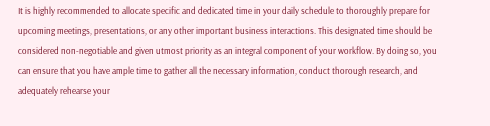It is highly recommended to allocate specific and dedicated time in your daily schedule to thoroughly prepare for upcoming meetings, presentations, or any other important business interactions. This designated time should be considered non-negotiable and given utmost priority as an integral component of your workflow. By doing so, you can ensure that you have ample time to gather all the necessary information, conduct thorough research, and adequately rehearse your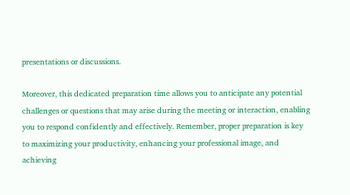presentations or discussions.

Moreover, this dedicated preparation time allows you to anticipate any potential challenges or questions that may arise during the meeting or interaction, enabling you to respond confidently and effectively. Remember, proper preparation is key to maximizing your productivity, enhancing your professional image, and achieving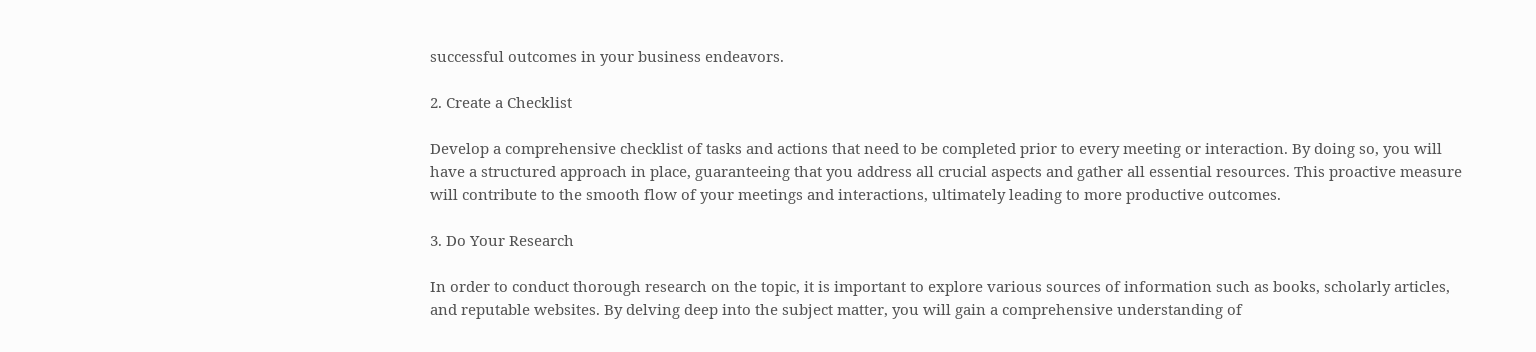successful outcomes in your business endeavors.

2. Create a Checklist

Develop a comprehensive checklist of tasks and actions that need to be completed prior to every meeting or interaction. By doing so, you will have a structured approach in place, guaranteeing that you address all crucial aspects and gather all essential resources. This proactive measure will contribute to the smooth flow of your meetings and interactions, ultimately leading to more productive outcomes.

3. Do Your Research

In order to conduct thorough research on the topic, it is important to explore various sources of information such as books, scholarly articles, and reputable websites. By delving deep into the subject matter, you will gain a comprehensive understanding of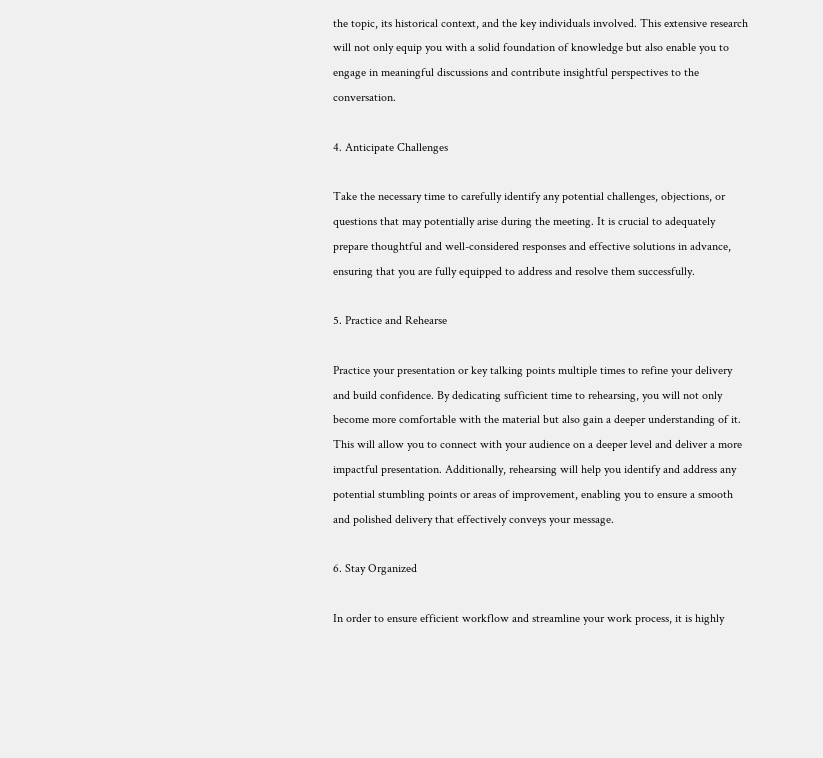the topic, its historical context, and the key individuals involved. This extensive research will not only equip you with a solid foundation of knowledge but also enable you to engage in meaningful discussions and contribute insightful perspectives to the conversation.

4. Anticipate Challenges

Take the necessary time to carefully identify any potential challenges, objections, or questions that may potentially arise during the meeting. It is crucial to adequately prepare thoughtful and well-considered responses and effective solutions in advance, ensuring that you are fully equipped to address and resolve them successfully.

5. Practice and Rehearse

Practice your presentation or key talking points multiple times to refine your delivery and build confidence. By dedicating sufficient time to rehearsing, you will not only become more comfortable with the material but also gain a deeper understanding of it. This will allow you to connect with your audience on a deeper level and deliver a more impactful presentation. Additionally, rehearsing will help you identify and address any potential stumbling points or areas of improvement, enabling you to ensure a smooth and polished delivery that effectively conveys your message.

6. Stay Organized

In order to ensure efficient workflow and streamline your work process, it is highly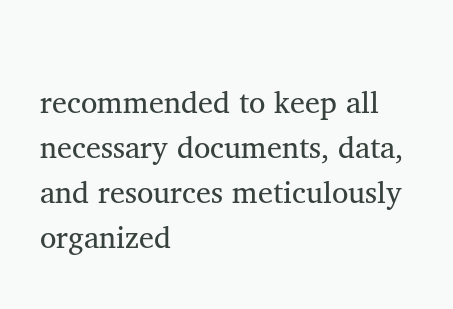recommended to keep all necessary documents, data, and resources meticulously organized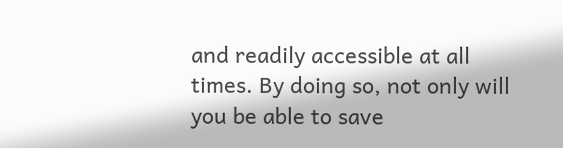and readily accessible at all times. By doing so, not only will you be able to save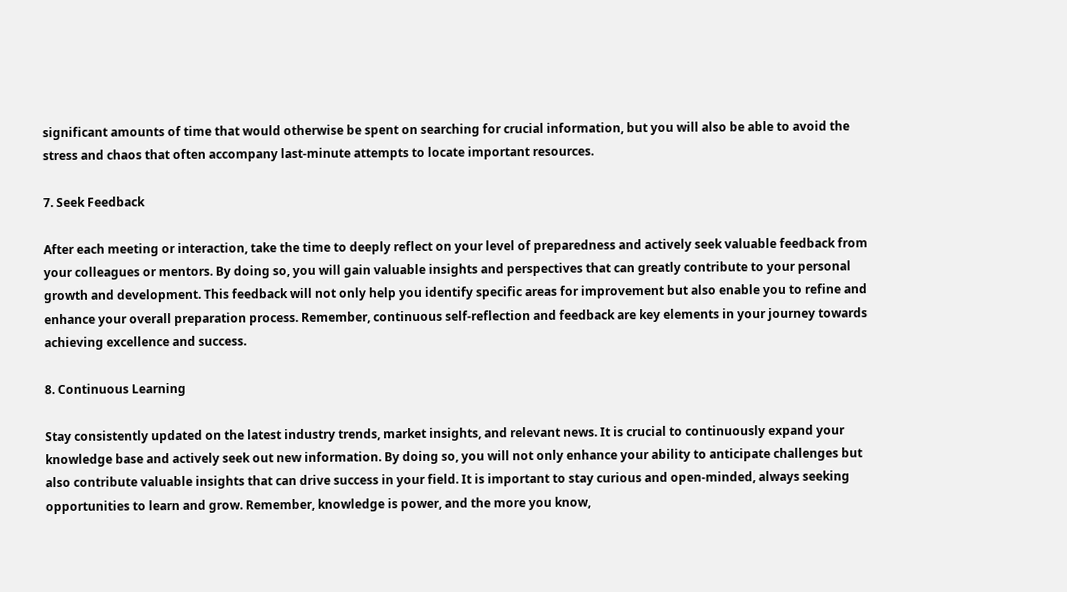significant amounts of time that would otherwise be spent on searching for crucial information, but you will also be able to avoid the stress and chaos that often accompany last-minute attempts to locate important resources.

7. Seek Feedback

After each meeting or interaction, take the time to deeply reflect on your level of preparedness and actively seek valuable feedback from your colleagues or mentors. By doing so, you will gain valuable insights and perspectives that can greatly contribute to your personal growth and development. This feedback will not only help you identify specific areas for improvement but also enable you to refine and enhance your overall preparation process. Remember, continuous self-reflection and feedback are key elements in your journey towards achieving excellence and success.

8. Continuous Learning

Stay consistently updated on the latest industry trends, market insights, and relevant news. It is crucial to continuously expand your knowledge base and actively seek out new information. By doing so, you will not only enhance your ability to anticipate challenges but also contribute valuable insights that can drive success in your field. It is important to stay curious and open-minded, always seeking opportunities to learn and grow. Remember, knowledge is power, and the more you know,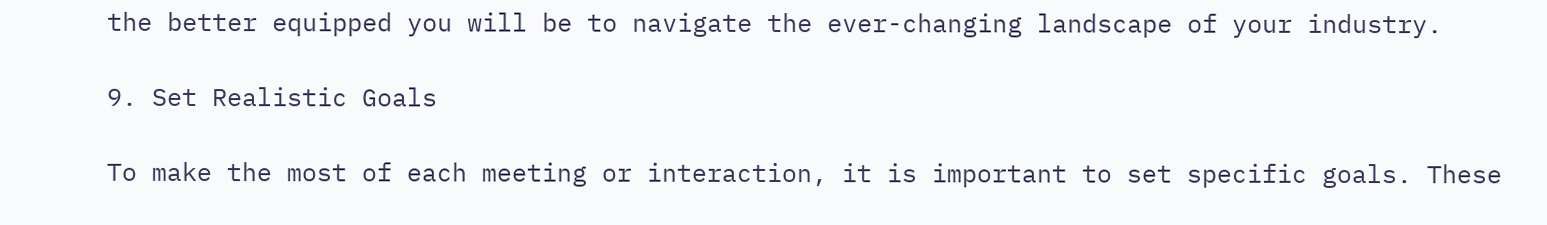the better equipped you will be to navigate the ever-changing landscape of your industry.

9. Set Realistic Goals

To make the most of each meeting or interaction, it is important to set specific goals. These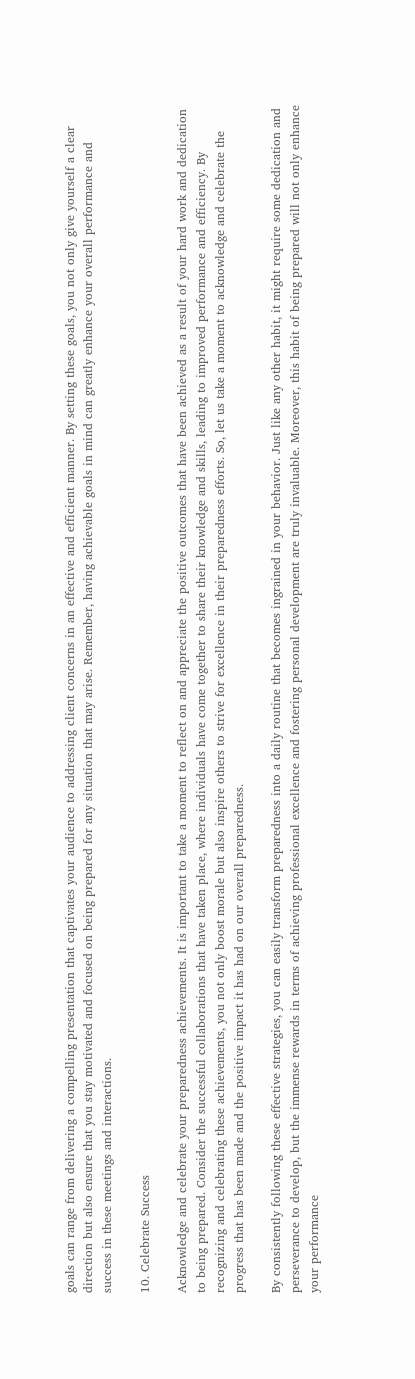goals can range from delivering a compelling presentation that captivates your audience to addressing client concerns in an effective and efficient manner. By setting these goals, you not only give yourself a clear direction but also ensure that you stay motivated and focused on being prepared for any situation that may arise. Remember, having achievable goals in mind can greatly enhance your overall performance and success in these meetings and interactions.

10. Celebrate Success

Acknowledge and celebrate your preparedness achievements. It is important to take a moment to reflect on and appreciate the positive outcomes that have been achieved as a result of your hard work and dedication to being prepared. Consider the successful collaborations that have taken place, where individuals have come together to share their knowledge and skills, leading to improved performance and efficiency. By recognizing and celebrating these achievements, you not only boost morale but also inspire others to strive for excellence in their preparedness efforts. So, let us take a moment to acknowledge and celebrate the progress that has been made and the positive impact it has had on our overall preparedness.

By consistently following these effective strategies, you can easily transform preparedness into a daily routine that becomes ingrained in your behavior. Just like any other habit, it might require some dedication and perseverance to develop, but the immense rewards in terms of achieving professional excellence and fostering personal development are truly invaluable. Moreover, this habit of being prepared will not only enhance your performance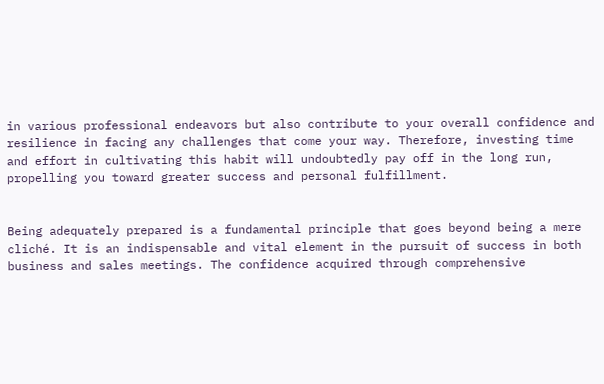in various professional endeavors but also contribute to your overall confidence and resilience in facing any challenges that come your way. Therefore, investing time and effort in cultivating this habit will undoubtedly pay off in the long run, propelling you toward greater success and personal fulfillment.


Being adequately prepared is a fundamental principle that goes beyond being a mere cliché. It is an indispensable and vital element in the pursuit of success in both business and sales meetings. The confidence acquired through comprehensive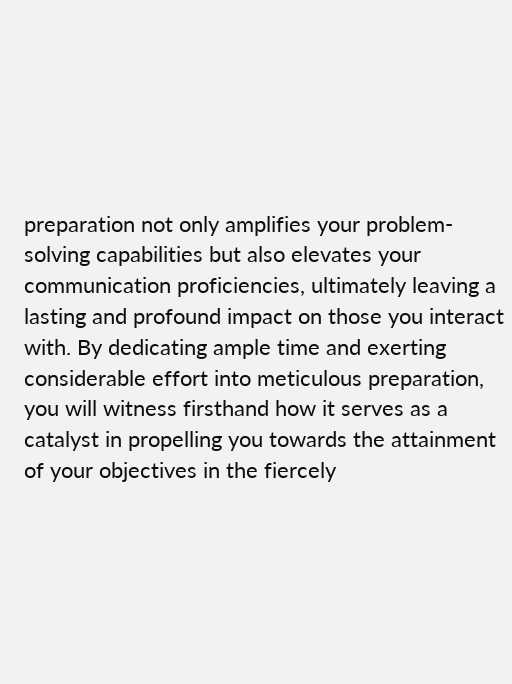preparation not only amplifies your problem-solving capabilities but also elevates your communication proficiencies, ultimately leaving a lasting and profound impact on those you interact with. By dedicating ample time and exerting considerable effort into meticulous preparation, you will witness firsthand how it serves as a catalyst in propelling you towards the attainment of your objectives in the fiercely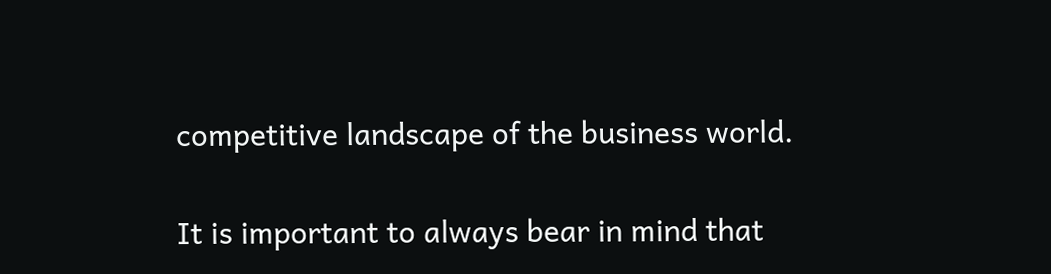competitive landscape of the business world.

It is important to always bear in mind that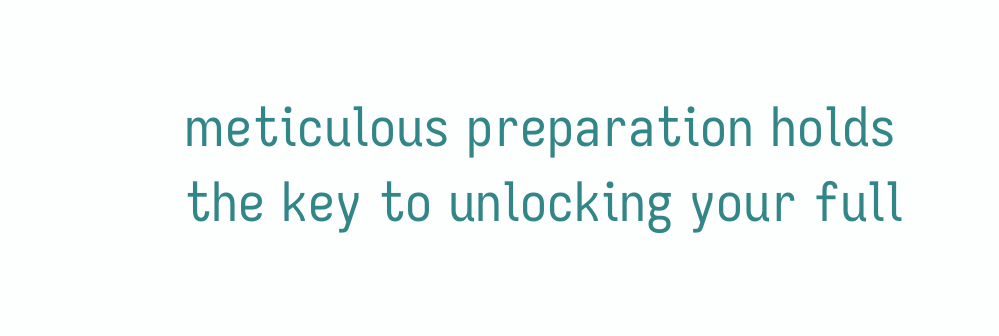meticulous preparation holds the key to unlocking your full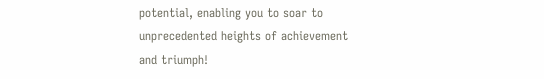potential, enabling you to soar to unprecedented heights of achievement and triumph!